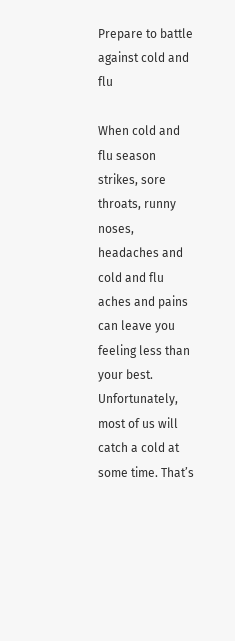Prepare to battle against cold and flu

When cold and flu season strikes, sore throats, runny noses, headaches and cold and flu aches and pains can leave you feeling less than your best. Unfortunately, most of us will catch a cold at some time. That’s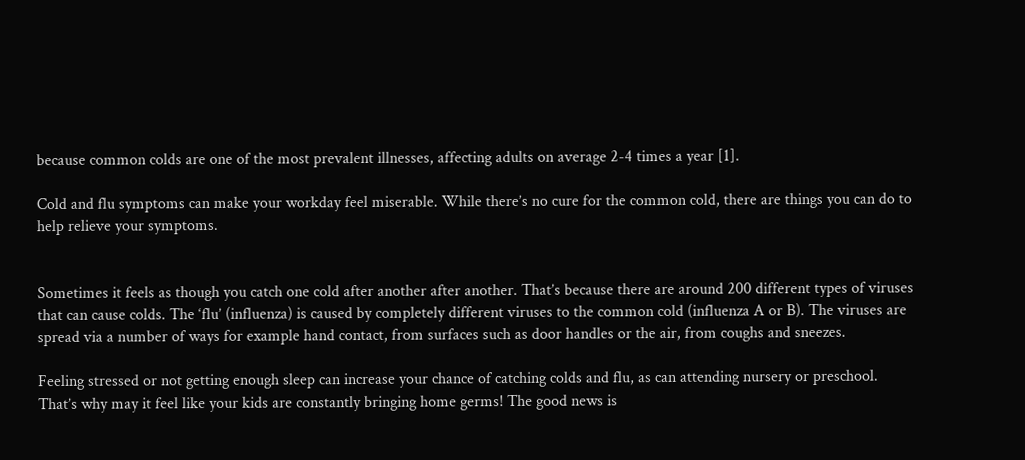because common colds are one of the most prevalent illnesses, affecting adults on average 2-4 times a year [1].

Cold and flu symptoms can make your workday feel miserable. While there’s no cure for the common cold, there are things you can do to help relieve your symptoms.


Sometimes it feels as though you catch one cold after another after another. That’s because there are around 200 different types of viruses that can cause colds. The ‘flu’ (influenza) is caused by completely different viruses to the common cold (influenza A or B). The viruses are spread via a number of ways for example hand contact, from surfaces such as door handles or the air, from coughs and sneezes.

Feeling stressed or not getting enough sleep can increase your chance of catching colds and flu, as can attending nursery or preschool. That’s why may it feel like your kids are constantly bringing home germs! The good news is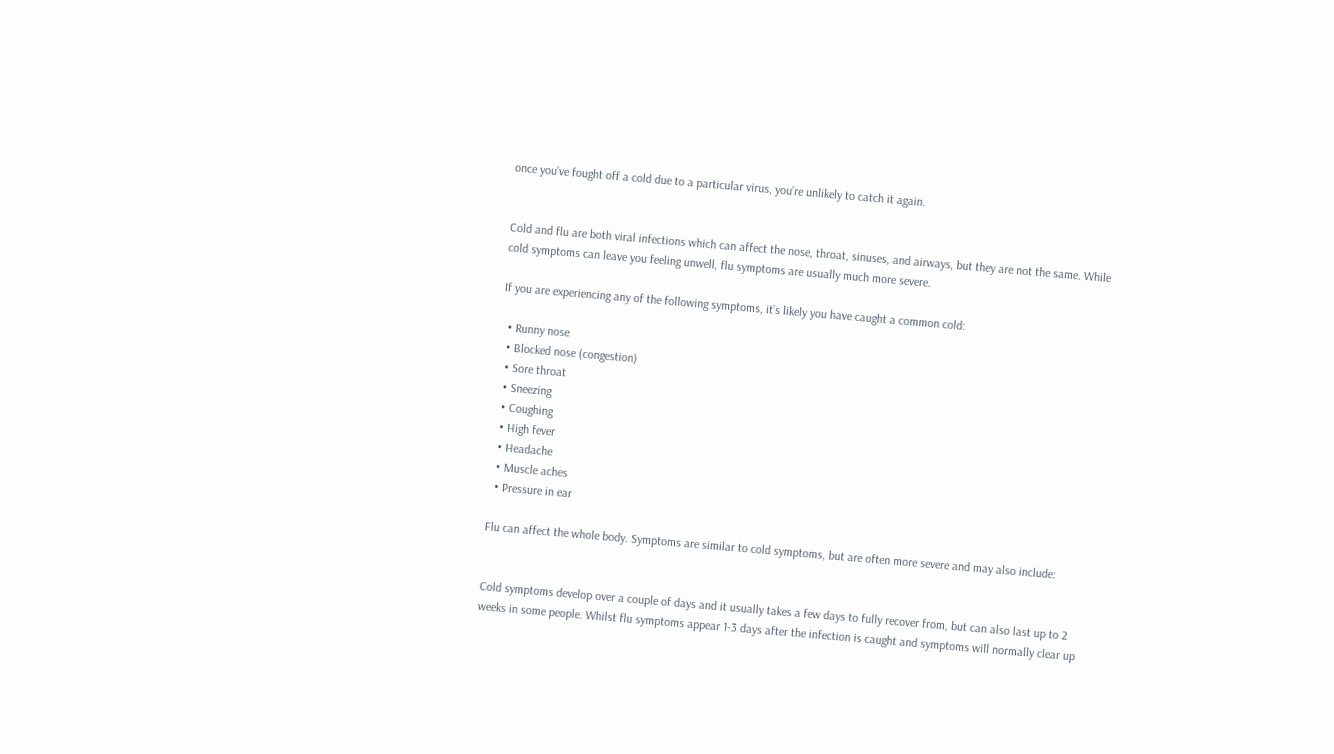once you’ve fought off a cold due to a particular virus, you’re unlikely to catch it again.


Cold and flu are both viral infections which can affect the nose, throat, sinuses, and airways, but they are not the same. While cold symptoms can leave you feeling unwell, flu symptoms are usually much more severe.

If you are experiencing any of the following symptoms, it’s likely you have caught a common cold:

  • Runny nose
  • Blocked nose (congestion)
  • Sore throat
  • Sneezing
  • Coughing
  • High fever
  • Headache
  • Muscle aches
  • Pressure in ear

Flu can affect the whole body. Symptoms are similar to cold symptoms, but are often more severe and may also include:


Cold symptoms develop over a couple of days and it usually takes a few days to fully recover from, but can also last up to 2 weeks in some people. Whilst flu symptoms appear 1-3 days after the infection is caught and symptoms will normally clear up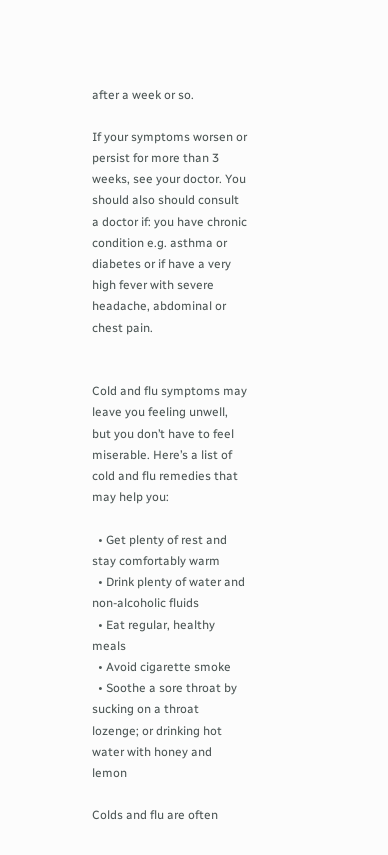after a week or so.

If your symptoms worsen or persist for more than 3 weeks, see your doctor. You should also should consult a doctor if: you have chronic condition e.g. asthma or diabetes or if have a very high fever with severe headache, abdominal or chest pain.


Cold and flu symptoms may leave you feeling unwell, but you don’t have to feel miserable. Here’s a list of cold and flu remedies that may help you:

  • Get plenty of rest and stay comfortably warm
  • Drink plenty of water and non-alcoholic fluids
  • Eat regular, healthy meals
  • Avoid cigarette smoke
  • Soothe a sore throat by sucking on a throat lozenge; or drinking hot water with honey and lemon

Colds and flu are often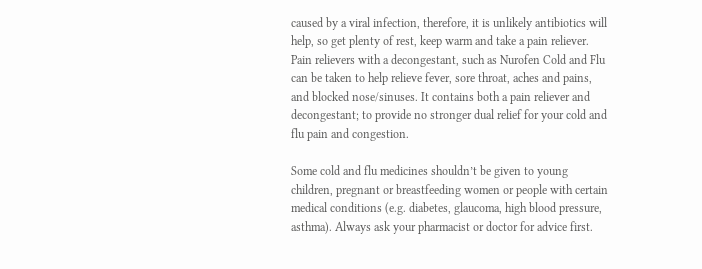caused by a viral infection, therefore, it is unlikely antibiotics will help, so get plenty of rest, keep warm and take a pain reliever. Pain relievers with a decongestant, such as Nurofen Cold and Flu can be taken to help relieve fever, sore throat, aches and pains, and blocked nose/sinuses. It contains both a pain reliever and decongestant; to provide no stronger dual relief for your cold and flu pain and congestion.

Some cold and flu medicines shouldn’t be given to young children, pregnant or breastfeeding women or people with certain medical conditions (e.g. diabetes, glaucoma, high blood pressure, asthma). Always ask your pharmacist or doctor for advice first.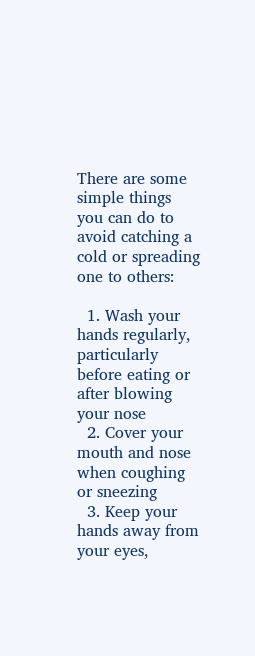There are some simple things you can do to avoid catching a cold or spreading one to others:

  1. Wash your hands regularly, particularly before eating or after blowing your nose
  2. Cover your mouth and nose when coughing or sneezing
  3. Keep your hands away from your eyes,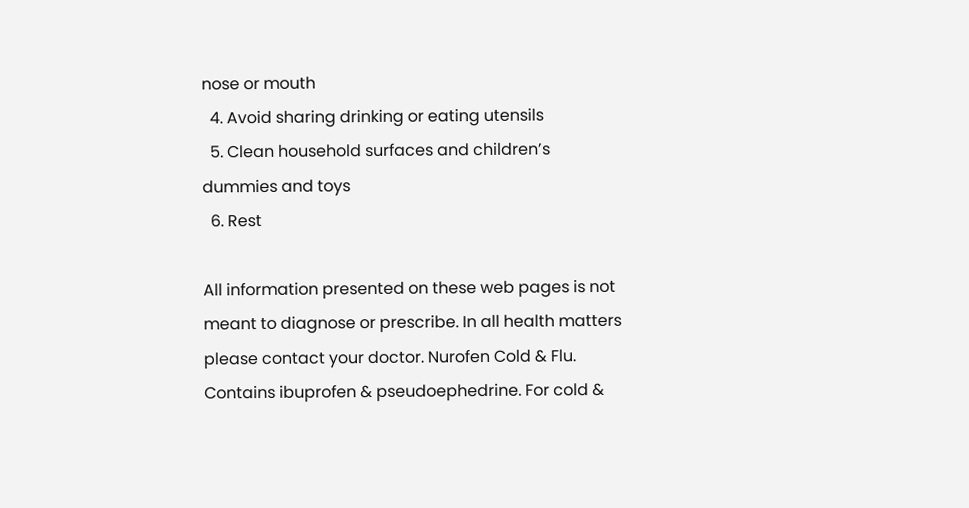nose or mouth
  4. Avoid sharing drinking or eating utensils
  5. Clean household surfaces and children’s dummies and toys
  6. Rest

All information presented on these web pages is not meant to diagnose or prescribe. In all health matters please contact your doctor. Nurofen Cold & Flu. Contains ibuprofen & pseudoephedrine. For cold &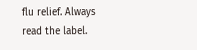flu relief. Always read the label.